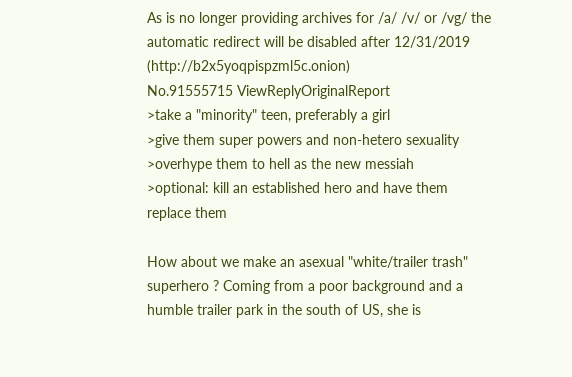As is no longer providing archives for /a/ /v/ or /vg/ the automatic redirect will be disabled after 12/31/2019 (http://b2x5yoqpispzml5c.onion)
No.91555715 ViewReplyOriginalReport
>take a "minority" teen, preferably a girl
>give them super powers and non-hetero sexuality
>overhype them to hell as the new messiah
>optional: kill an established hero and have them replace them

How about we make an asexual "white/trailer trash" superhero ? Coming from a poor background and a humble trailer park in the south of US, she is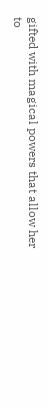gifted with magical powers that allow her to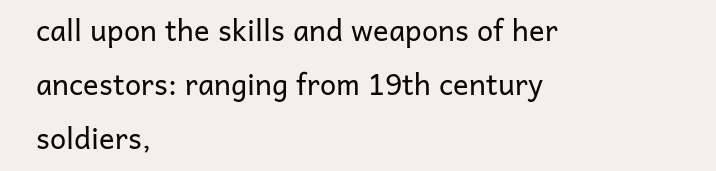call upon the skills and weapons of her ancestors: ranging from 19th century soldiers,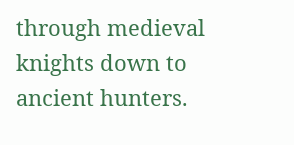through medieval knights down to ancient hunters.